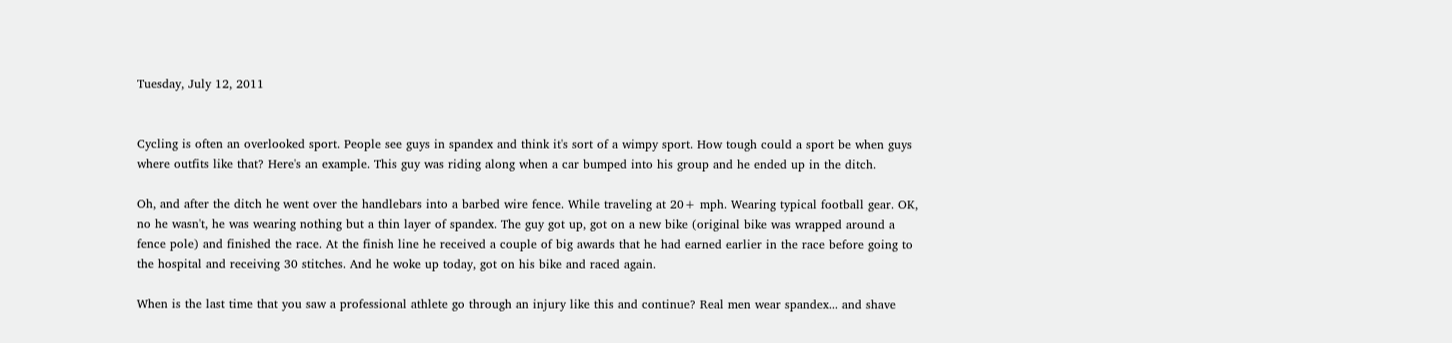Tuesday, July 12, 2011


Cycling is often an overlooked sport. People see guys in spandex and think it's sort of a wimpy sport. How tough could a sport be when guys where outfits like that? Here's an example. This guy was riding along when a car bumped into his group and he ended up in the ditch.

Oh, and after the ditch he went over the handlebars into a barbed wire fence. While traveling at 20+ mph. Wearing typical football gear. OK, no he wasn't, he was wearing nothing but a thin layer of spandex. The guy got up, got on a new bike (original bike was wrapped around a fence pole) and finished the race. At the finish line he received a couple of big awards that he had earned earlier in the race before going to the hospital and receiving 30 stitches. And he woke up today, got on his bike and raced again.

When is the last time that you saw a professional athlete go through an injury like this and continue? Real men wear spandex... and shave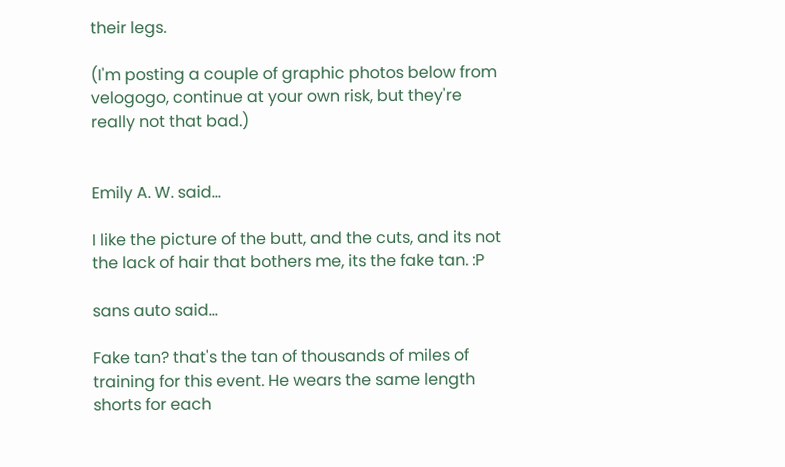their legs.

(I'm posting a couple of graphic photos below from velogogo, continue at your own risk, but they're really not that bad.)


Emily A. W. said...

I like the picture of the butt, and the cuts, and its not the lack of hair that bothers me, its the fake tan. :P

sans auto said...

Fake tan? that's the tan of thousands of miles of training for this event. He wears the same length shorts for each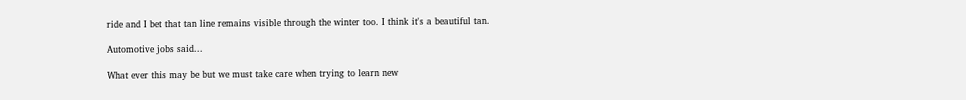ride and I bet that tan line remains visible through the winter too. I think it's a beautiful tan.

Automotive jobs said...

What ever this may be but we must take care when trying to learn new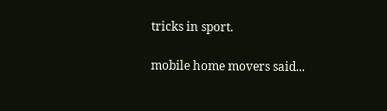tricks in sport.

mobile home movers said...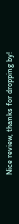Nice review, thanks for dropping by!